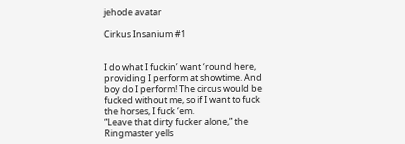jehode avatar

Cirkus Insanium #1


I do what I fuckin’ want ‘round here, providing I perform at showtime. And boy do I perform! The circus would be fucked without me, so if I want to fuck the horses, I fuck ‘em.
“Leave that dirty fucker alone,” the Ringmaster yells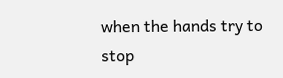when the hands try to stop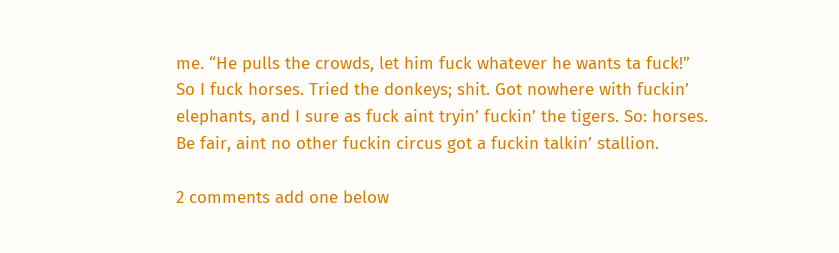me. “He pulls the crowds, let him fuck whatever he wants ta fuck!”
So I fuck horses. Tried the donkeys; shit. Got nowhere with fuckin’ elephants, and I sure as fuck aint tryin’ fuckin’ the tigers. So: horses.
Be fair, aint no other fuckin circus got a fuckin talkin’ stallion.

2 comments add one below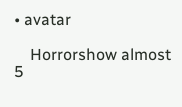• avatar

    Horrorshow almost 5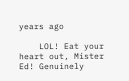years ago

    LOL! Eat your heart out, Mister Ed! Genuinely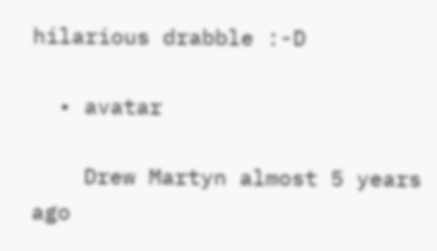hilarious drabble :-D

  • avatar

    Drew Martyn almost 5 years ago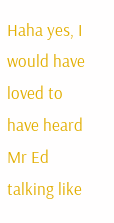Haha yes, I would have loved to have heard Mr Ed talking like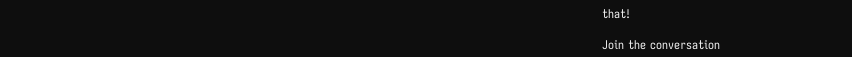that!

Join the conversation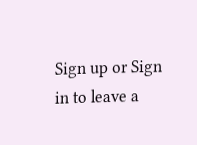Sign up or Sign in to leave a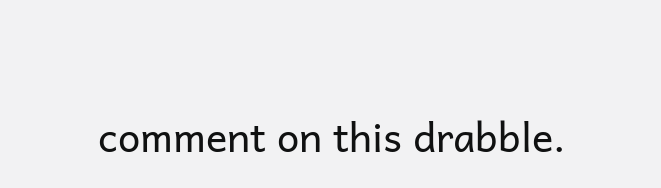comment on this drabble.